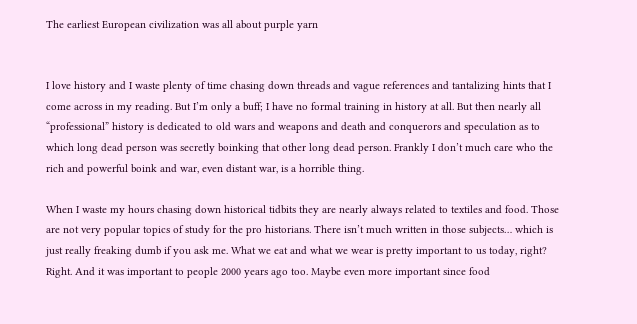The earliest European civilization was all about purple yarn


I love history and I waste plenty of time chasing down threads and vague references and tantalizing hints that I come across in my reading. But I’m only a buff; I have no formal training in history at all. But then nearly all “professional” history is dedicated to old wars and weapons and death and conquerors and speculation as to which long dead person was secretly boinking that other long dead person. Frankly I don’t much care who the rich and powerful boink and war, even distant war, is a horrible thing.

When I waste my hours chasing down historical tidbits they are nearly always related to textiles and food. Those are not very popular topics of study for the pro historians. There isn’t much written in those subjects… which is just really freaking dumb if you ask me. What we eat and what we wear is pretty important to us today, right? Right. And it was important to people 2000 years ago too. Maybe even more important since food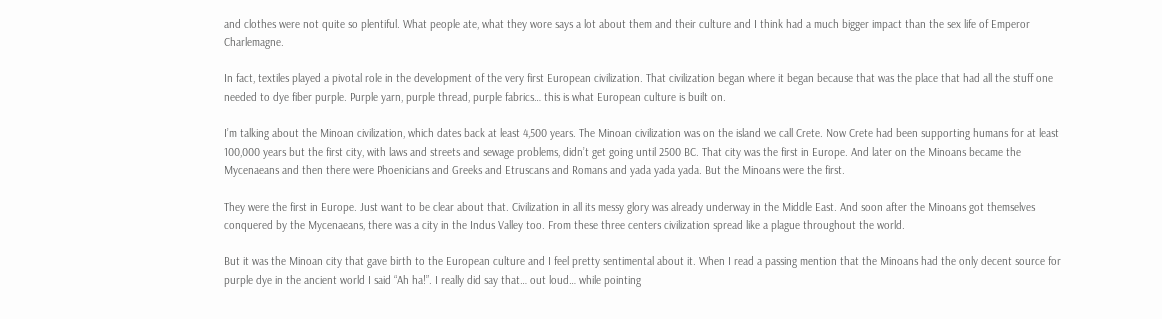and clothes were not quite so plentiful. What people ate, what they wore says a lot about them and their culture and I think had a much bigger impact than the sex life of Emperor Charlemagne.

In fact, textiles played a pivotal role in the development of the very first European civilization. That civilization began where it began because that was the place that had all the stuff one needed to dye fiber purple. Purple yarn, purple thread, purple fabrics… this is what European culture is built on.

I’m talking about the Minoan civilization, which dates back at least 4,500 years. The Minoan civilization was on the island we call Crete. Now Crete had been supporting humans for at least 100,000 years but the first city, with laws and streets and sewage problems, didn’t get going until 2500 BC. That city was the first in Europe. And later on the Minoans became the Mycenaeans and then there were Phoenicians and Greeks and Etruscans and Romans and yada yada yada. But the Minoans were the first.

They were the first in Europe. Just want to be clear about that. Civilization in all its messy glory was already underway in the Middle East. And soon after the Minoans got themselves conquered by the Mycenaeans, there was a city in the Indus Valley too. From these three centers civilization spread like a plague throughout the world.

But it was the Minoan city that gave birth to the European culture and I feel pretty sentimental about it. When I read a passing mention that the Minoans had the only decent source for purple dye in the ancient world I said “Ah ha!”. I really did say that… out loud… while pointing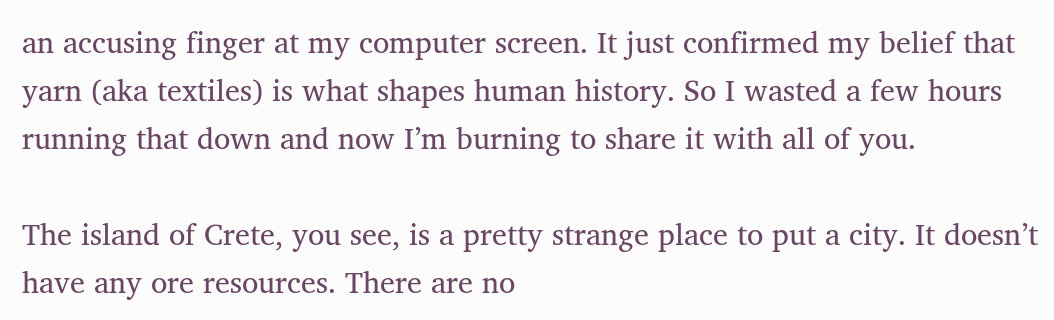an accusing finger at my computer screen. It just confirmed my belief that yarn (aka textiles) is what shapes human history. So I wasted a few hours running that down and now I’m burning to share it with all of you.

The island of Crete, you see, is a pretty strange place to put a city. It doesn’t have any ore resources. There are no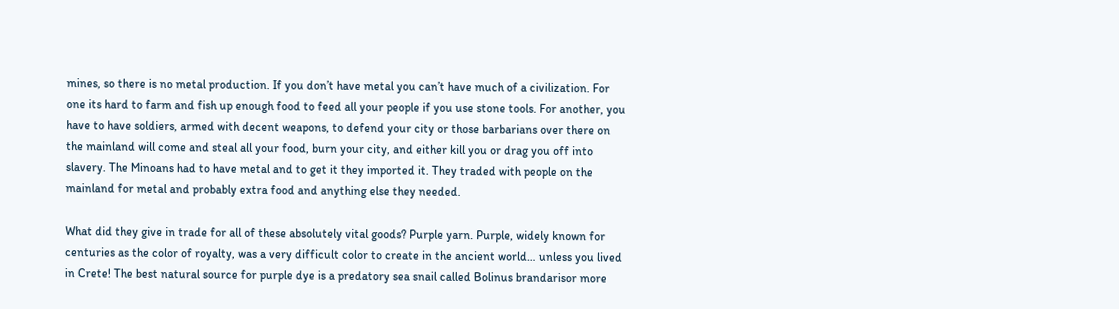mines, so there is no metal production. If you don’t have metal you can’t have much of a civilization. For one its hard to farm and fish up enough food to feed all your people if you use stone tools. For another, you have to have soldiers, armed with decent weapons, to defend your city or those barbarians over there on the mainland will come and steal all your food, burn your city, and either kill you or drag you off into slavery. The Minoans had to have metal and to get it they imported it. They traded with people on the mainland for metal and probably extra food and anything else they needed.

What did they give in trade for all of these absolutely vital goods? Purple yarn. Purple, widely known for centuries as the color of royalty, was a very difficult color to create in the ancient world… unless you lived in Crete! The best natural source for purple dye is a predatory sea snail called Bolinus brandarisor more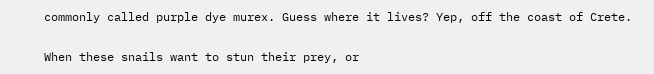commonly called purple dye murex. Guess where it lives? Yep, off the coast of Crete.

When these snails want to stun their prey, or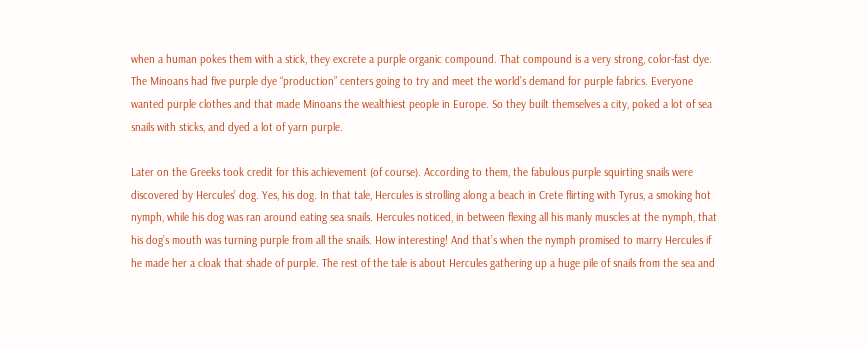when a human pokes them with a stick, they excrete a purple organic compound. That compound is a very strong, color-fast dye. The Minoans had five purple dye “production” centers going to try and meet the world’s demand for purple fabrics. Everyone wanted purple clothes and that made Minoans the wealthiest people in Europe. So they built themselves a city, poked a lot of sea snails with sticks, and dyed a lot of yarn purple.

Later on the Greeks took credit for this achievement (of course). According to them, the fabulous purple squirting snails were discovered by Hercules’ dog. Yes, his dog. In that tale, Hercules is strolling along a beach in Crete flirting with Tyrus, a smoking hot nymph, while his dog was ran around eating sea snails. Hercules noticed, in between flexing all his manly muscles at the nymph, that his dog’s mouth was turning purple from all the snails. How interesting! And that’s when the nymph promised to marry Hercules if he made her a cloak that shade of purple. The rest of the tale is about Hercules gathering up a huge pile of snails from the sea and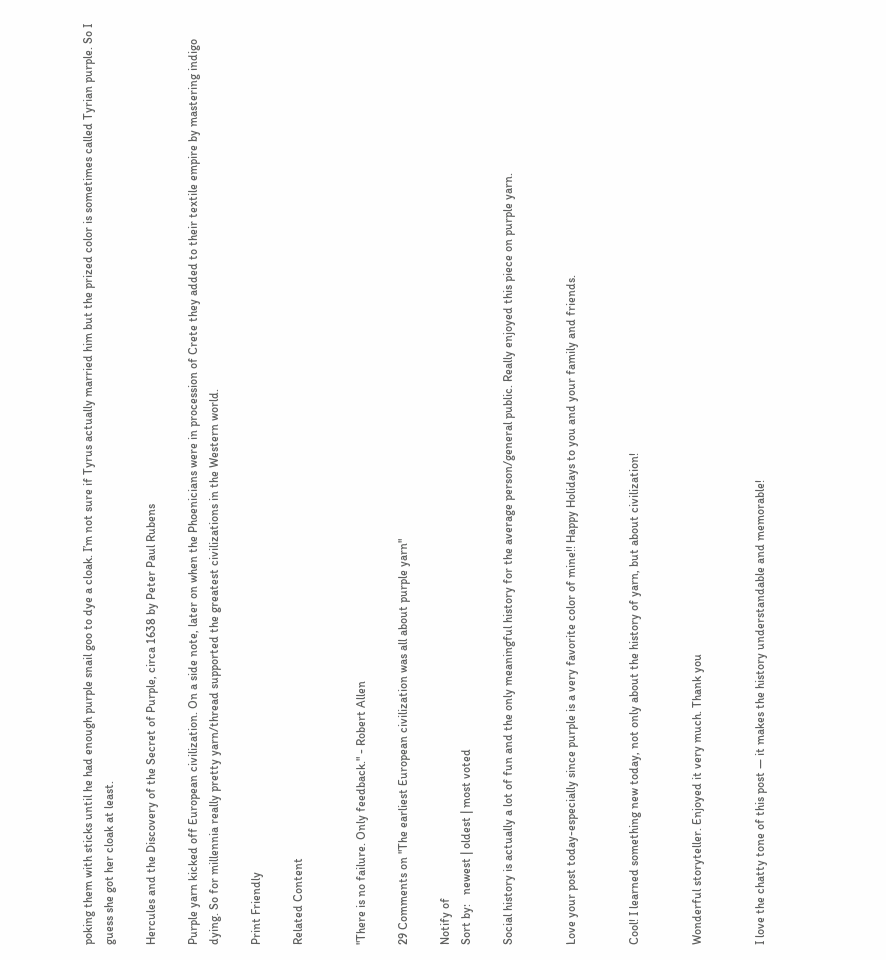poking them with sticks until he had enough purple snail goo to dye a cloak. I’m not sure if Tyrus actually married him but the prized color is sometimes called Tyrian purple. So I guess she got her cloak at least.

Hercules and the Discovery of the Secret of Purple, circa 1638 by Peter Paul Rubens

Purple yarn kicked off European civilization. On a side note, later on when the Phoenicians were in procession of Crete they added to their textile empire by mastering indigo dying. So for millennia really pretty yarn/thread supported the greatest civilizations in the Western world.

Print Friendly

Related Content


"There is no failure. Only feedback." - Robert Allen

29 Comments on "The earliest European civilization was all about purple yarn"

Notify of
Sort by:   newest | oldest | most voted

Social history is actually a lot of fun and the only meaningful history for the average person/general public. Really enjoyed this piece on purple yarn.


Love your post today-especially since purple is a very favorite color of mine!! Happy Holidays to you and your family and friends.


Cool! I learned something new today, not only about the history of yarn, but about civilization!


Wonderful storyteller. Enjoyed it very much. Thank you


I love the chatty tone of this post — it makes the history understandable and memorable!